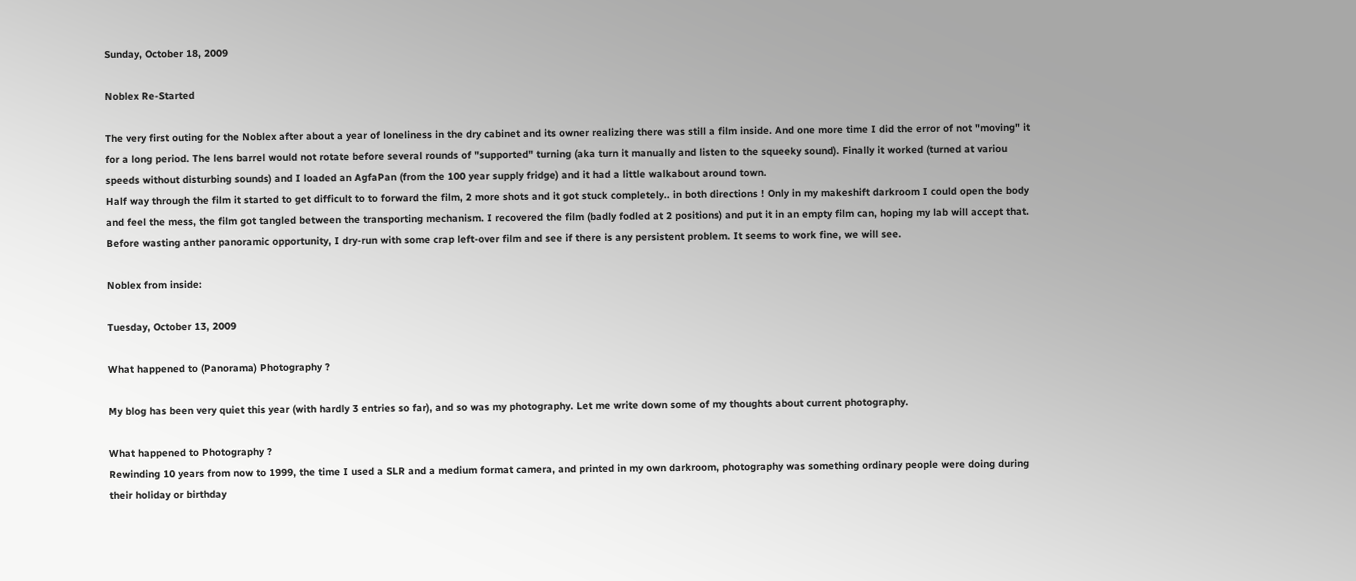Sunday, October 18, 2009

Noblex Re-Started

The very first outing for the Noblex after about a year of loneliness in the dry cabinet and its owner realizing there was still a film inside. And one more time I did the error of not "moving" it for a long period. The lens barrel would not rotate before several rounds of "supported" turning (aka turn it manually and listen to the squeeky sound). Finally it worked (turned at variou speeds without disturbing sounds) and I loaded an AgfaPan (from the 100 year supply fridge) and it had a little walkabout around town.
Half way through the film it started to get difficult to to forward the film, 2 more shots and it got stuck completely.. in both directions ! Only in my makeshift darkroom I could open the body and feel the mess, the film got tangled between the transporting mechanism. I recovered the film (badly fodled at 2 positions) and put it in an empty film can, hoping my lab will accept that.
Before wasting anther panoramic opportunity, I dry-run with some crap left-over film and see if there is any persistent problem. It seems to work fine, we will see.

Noblex from inside:

Tuesday, October 13, 2009

What happened to (Panorama) Photography ?

My blog has been very quiet this year (with hardly 3 entries so far), and so was my photography. Let me write down some of my thoughts about current photography.

What happened to Photography ?
Rewinding 10 years from now to 1999, the time I used a SLR and a medium format camera, and printed in my own darkroom, photography was something ordinary people were doing during their holiday or birthday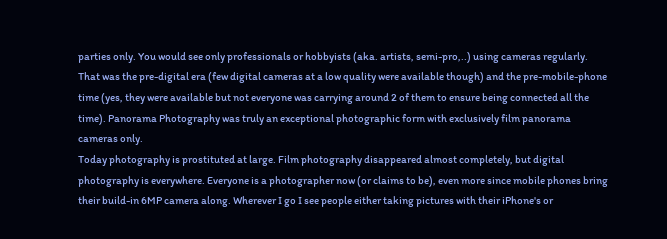parties only. You would see only professionals or hobbyists (aka. artists, semi-pro,..) using cameras regularly. That was the pre-digital era (few digital cameras at a low quality were available though) and the pre-mobile-phone time (yes, they were available but not everyone was carrying around 2 of them to ensure being connected all the time). Panorama Photography was truly an exceptional photographic form with exclusively film panorama cameras only.
Today photography is prostituted at large. Film photography disappeared almost completely, but digital photography is everywhere. Everyone is a photographer now (or claims to be), even more since mobile phones bring their build-in 6MP camera along. Wherever I go I see people either taking pictures with their iPhone's or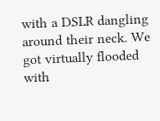with a DSLR dangling around their neck. We got virtually flooded with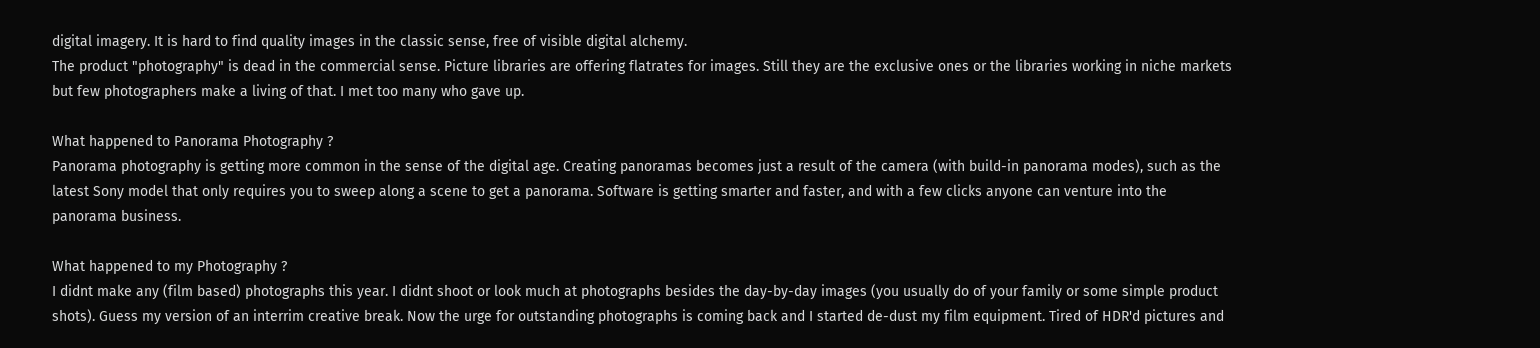digital imagery. It is hard to find quality images in the classic sense, free of visible digital alchemy.
The product "photography" is dead in the commercial sense. Picture libraries are offering flatrates for images. Still they are the exclusive ones or the libraries working in niche markets but few photographers make a living of that. I met too many who gave up.

What happened to Panorama Photography ?
Panorama photography is getting more common in the sense of the digital age. Creating panoramas becomes just a result of the camera (with build-in panorama modes), such as the latest Sony model that only requires you to sweep along a scene to get a panorama. Software is getting smarter and faster, and with a few clicks anyone can venture into the panorama business.

What happened to my Photography ?
I didnt make any (film based) photographs this year. I didnt shoot or look much at photographs besides the day-by-day images (you usually do of your family or some simple product shots). Guess my version of an interrim creative break. Now the urge for outstanding photographs is coming back and I started de-dust my film equipment. Tired of HDR'd pictures and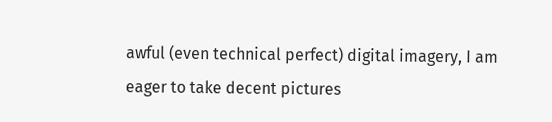awful (even technical perfect) digital imagery, I am eager to take decent pictures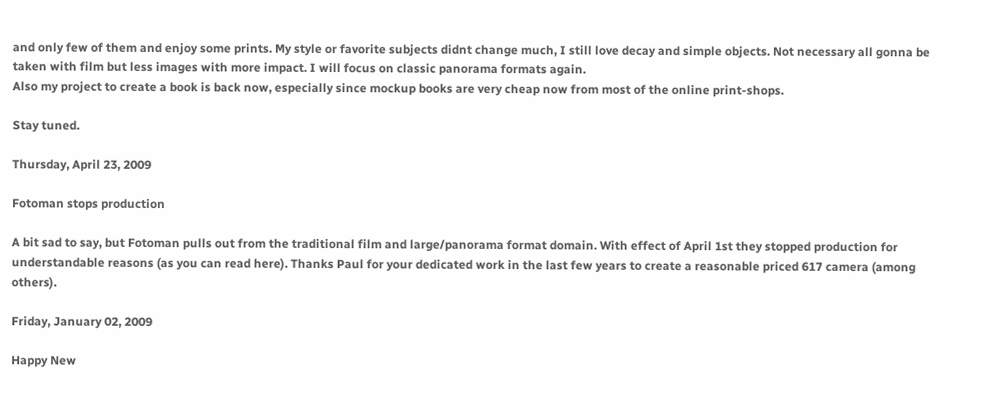and only few of them and enjoy some prints. My style or favorite subjects didnt change much, I still love decay and simple objects. Not necessary all gonna be taken with film but less images with more impact. I will focus on classic panorama formats again.
Also my project to create a book is back now, especially since mockup books are very cheap now from most of the online print-shops.

Stay tuned.

Thursday, April 23, 2009

Fotoman stops production

A bit sad to say, but Fotoman pulls out from the traditional film and large/panorama format domain. With effect of April 1st they stopped production for understandable reasons (as you can read here). Thanks Paul for your dedicated work in the last few years to create a reasonable priced 617 camera (among others).

Friday, January 02, 2009

Happy New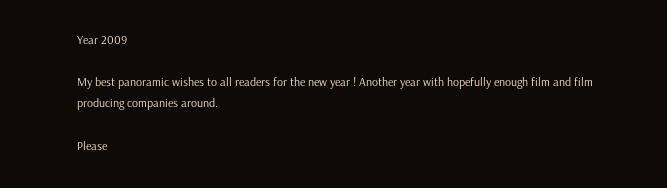Year 2009

My best panoramic wishes to all readers for the new year ! Another year with hopefully enough film and film producing companies around.

Please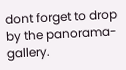dont forget to drop by the panorama-gallery.